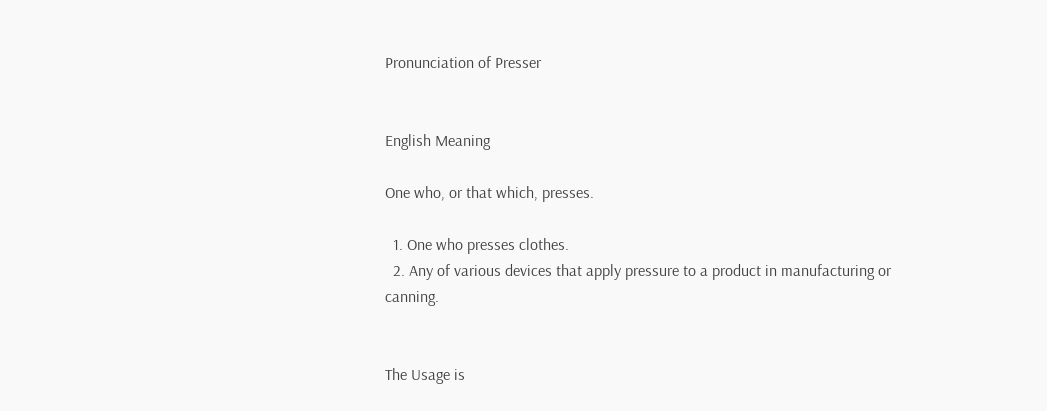Pronunciation of Presser


English Meaning

One who, or that which, presses.

  1. One who presses clothes.
  2. Any of various devices that apply pressure to a product in manufacturing or canning.


The Usage is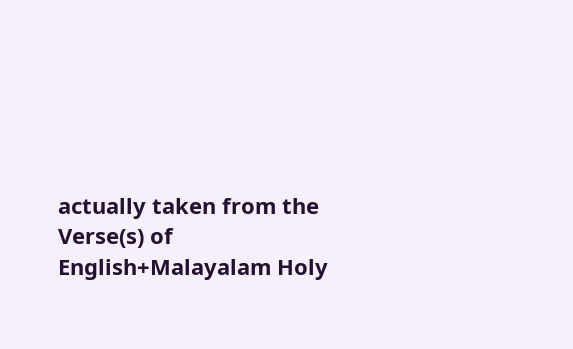actually taken from the Verse(s) of English+Malayalam Holy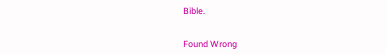Bible.


Found Wrong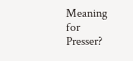Meaning for Presser?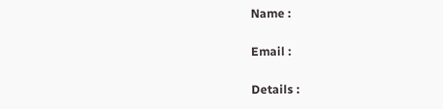Name :

Email :

Details :